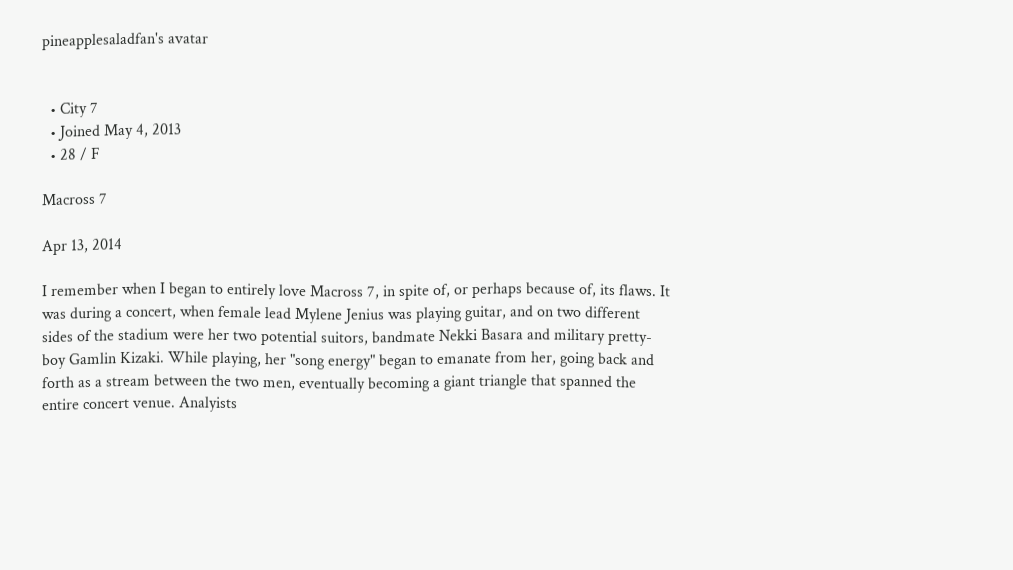pineapplesaladfan's avatar


  • City 7
  • Joined May 4, 2013
  • 28 / F

Macross 7

Apr 13, 2014

I remember when I began to entirely love Macross 7, in spite of, or perhaps because of, its flaws. It was during a concert, when female lead Mylene Jenius was playing guitar, and on two different sides of the stadium were her two potential suitors, bandmate Nekki Basara and military pretty-boy Gamlin Kizaki. While playing, her "song energy" began to emanate from her, going back and forth as a stream between the two men, eventually becoming a giant triangle that spanned the entire concert venue. Analyists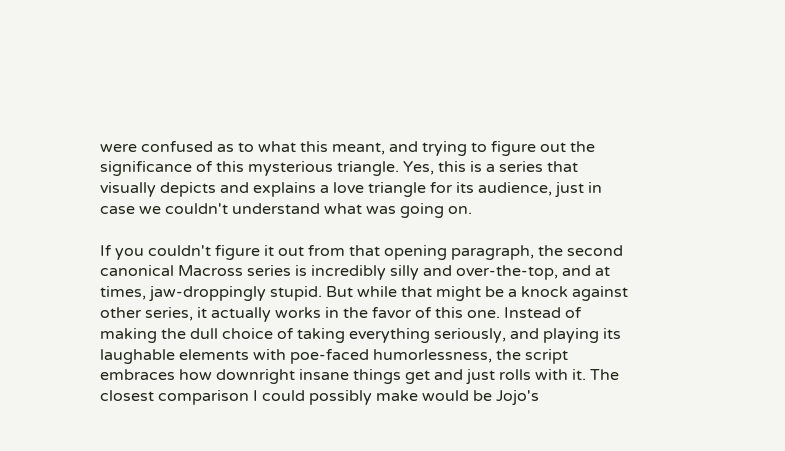were confused as to what this meant, and trying to figure out the significance of this mysterious triangle. Yes, this is a series that visually depicts and explains a love triangle for its audience, just in case we couldn't understand what was going on.

If you couldn't figure it out from that opening paragraph, the second canonical Macross series is incredibly silly and over-the-top, and at times, jaw-droppingly stupid. But while that might be a knock against other series, it actually works in the favor of this one. Instead of making the dull choice of taking everything seriously, and playing its laughable elements with poe-faced humorlessness, the script embraces how downright insane things get and just rolls with it. The closest comparison I could possibly make would be Jojo's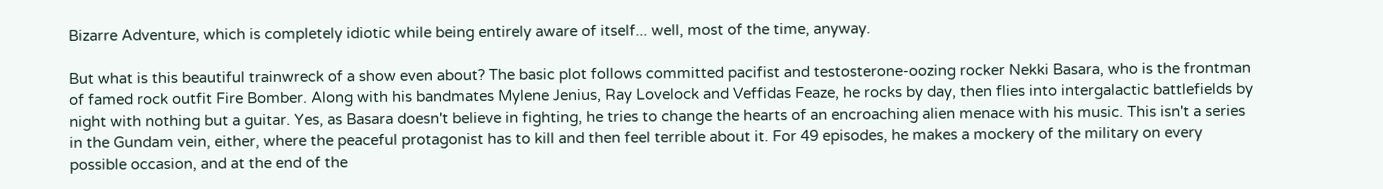Bizarre Adventure, which is completely idiotic while being entirely aware of itself... well, most of the time, anyway.

But what is this beautiful trainwreck of a show even about? The basic plot follows committed pacifist and testosterone-oozing rocker Nekki Basara, who is the frontman of famed rock outfit Fire Bomber. Along with his bandmates Mylene Jenius, Ray Lovelock and Veffidas Feaze, he rocks by day, then flies into intergalactic battlefields by night with nothing but a guitar. Yes, as Basara doesn't believe in fighting, he tries to change the hearts of an encroaching alien menace with his music. This isn't a series in the Gundam vein, either, where the peaceful protagonist has to kill and then feel terrible about it. For 49 episodes, he makes a mockery of the military on every possible occasion, and at the end of the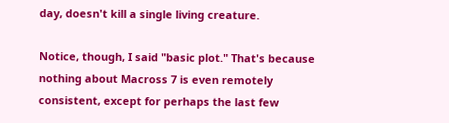day, doesn't kill a single living creature.

Notice, though, I said "basic plot." That's because nothing about Macross 7 is even remotely consistent, except for perhaps the last few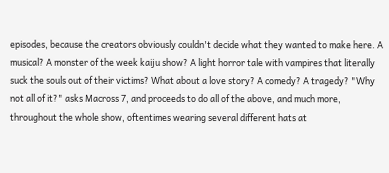episodes, because the creators obviously couldn't decide what they wanted to make here. A musical? A monster of the week kaiju show? A light horror tale with vampires that literally suck the souls out of their victims? What about a love story? A comedy? A tragedy? "Why not all of it?" asks Macross 7, and proceeds to do all of the above, and much more, throughout the whole show, oftentimes wearing several different hats at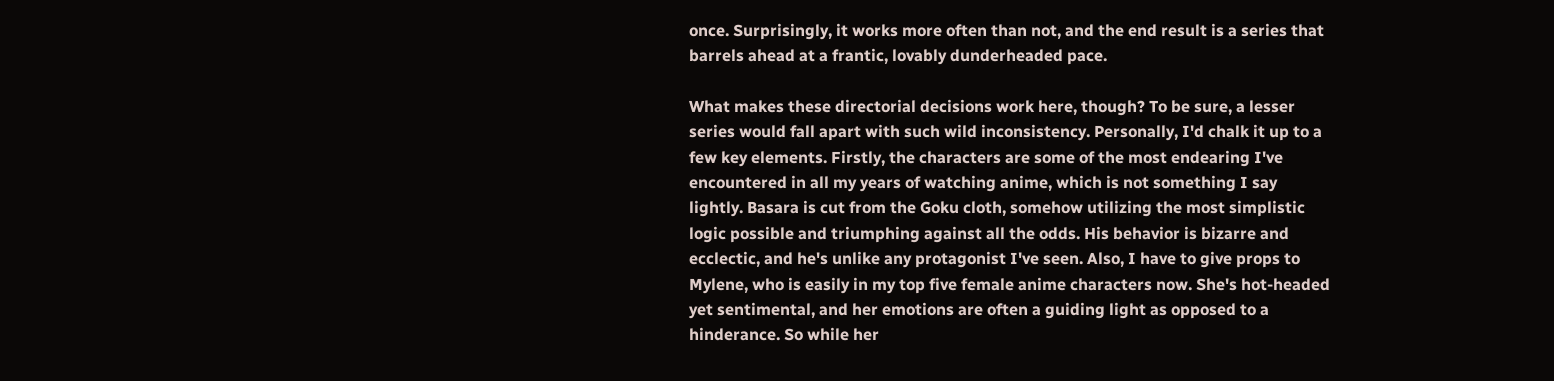once. Surprisingly, it works more often than not, and the end result is a series that barrels ahead at a frantic, lovably dunderheaded pace.

What makes these directorial decisions work here, though? To be sure, a lesser series would fall apart with such wild inconsistency. Personally, I'd chalk it up to a few key elements. Firstly, the characters are some of the most endearing I've encountered in all my years of watching anime, which is not something I say lightly. Basara is cut from the Goku cloth, somehow utilizing the most simplistic logic possible and triumphing against all the odds. His behavior is bizarre and ecclectic, and he's unlike any protagonist I've seen. Also, I have to give props to Mylene, who is easily in my top five female anime characters now. She's hot-headed yet sentimental, and her emotions are often a guiding light as opposed to a hinderance. So while her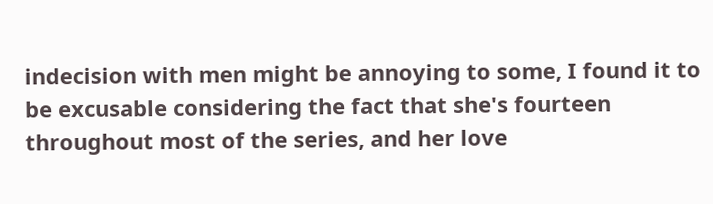indecision with men might be annoying to some, I found it to be excusable considering the fact that she's fourteen throughout most of the series, and her love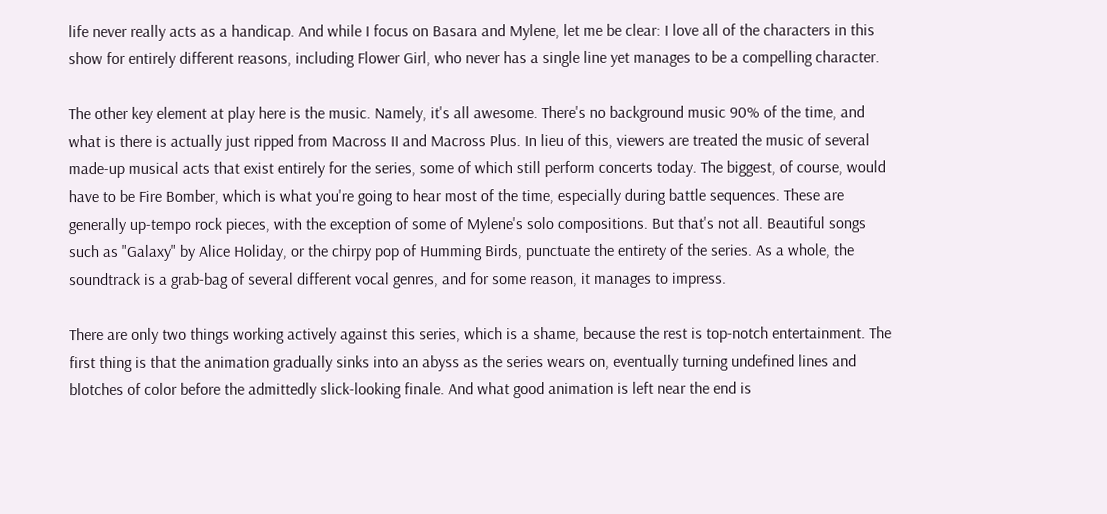life never really acts as a handicap. And while I focus on Basara and Mylene, let me be clear: I love all of the characters in this show for entirely different reasons, including Flower Girl, who never has a single line yet manages to be a compelling character.

The other key element at play here is the music. Namely, it's all awesome. There's no background music 90% of the time, and what is there is actually just ripped from Macross II and Macross Plus. In lieu of this, viewers are treated the music of several made-up musical acts that exist entirely for the series, some of which still perform concerts today. The biggest, of course, would have to be Fire Bomber, which is what you're going to hear most of the time, especially during battle sequences. These are generally up-tempo rock pieces, with the exception of some of Mylene's solo compositions. But that's not all. Beautiful songs such as "Galaxy" by Alice Holiday, or the chirpy pop of Humming Birds, punctuate the entirety of the series. As a whole, the soundtrack is a grab-bag of several different vocal genres, and for some reason, it manages to impress.

There are only two things working actively against this series, which is a shame, because the rest is top-notch entertainment. The first thing is that the animation gradually sinks into an abyss as the series wears on, eventually turning undefined lines and blotches of color before the admittedly slick-looking finale. And what good animation is left near the end is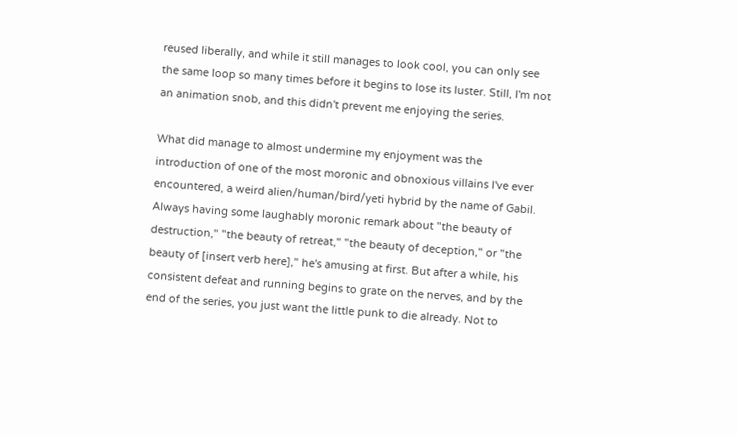reused liberally, and while it still manages to look cool, you can only see the same loop so many times before it begins to lose its luster. Still, I'm not an animation snob, and this didn't prevent me enjoying the series.

What did manage to almost undermine my enjoyment was the introduction of one of the most moronic and obnoxious villains I've ever encountered, a weird alien/human/bird/yeti hybrid by the name of Gabil. Always having some laughably moronic remark about "the beauty of destruction," "the beauty of retreat," "the beauty of deception," or "the beauty of [insert verb here]," he's amusing at first. But after a while, his consistent defeat and running begins to grate on the nerves, and by the end of the series, you just want the little punk to die already. Not to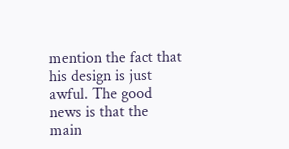mention the fact that his design is just awful. The good news is that the main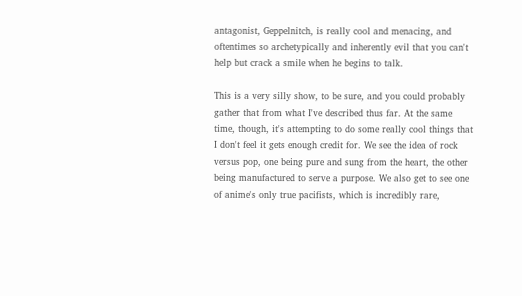antagonist, Geppelnitch, is really cool and menacing, and oftentimes so archetypically and inherently evil that you can't help but crack a smile when he begins to talk.

This is a very silly show, to be sure, and you could probably gather that from what I've described thus far. At the same time, though, it's attempting to do some really cool things that I don't feel it gets enough credit for. We see the idea of rock versus pop, one being pure and sung from the heart, the other being manufactured to serve a purpose. We also get to see one of anime's only true pacifists, which is incredibly rare,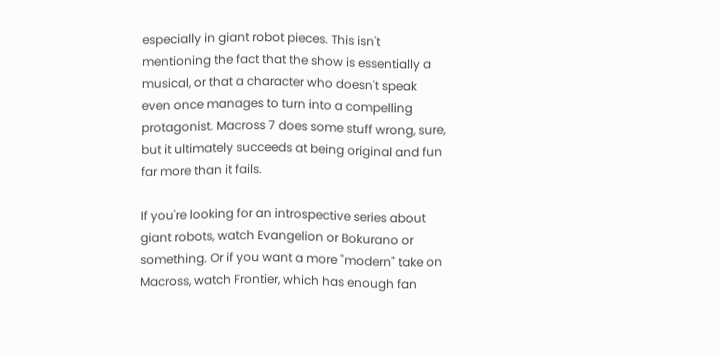especially in giant robot pieces. This isn't mentioning the fact that the show is essentially a musical, or that a character who doesn't speak even once manages to turn into a compelling protagonist. Macross 7 does some stuff wrong, sure, but it ultimately succeeds at being original and fun far more than it fails.

If you're looking for an introspective series about giant robots, watch Evangelion or Bokurano or something. Or if you want a more "modern" take on Macross, watch Frontier, which has enough fan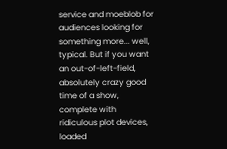service and moeblob for audiences looking for something more... well, typical. But if you want an out-of-left-field, absolutely crazy good time of a show, complete with ridiculous plot devices, loaded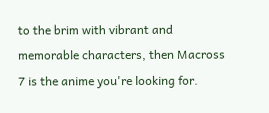to the brim with vibrant and memorable characters, then Macross 7 is the anime you're looking for.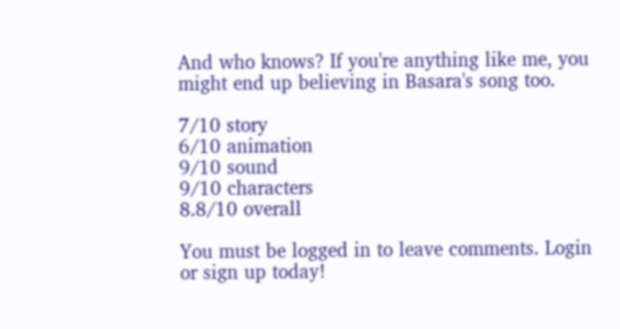And who knows? If you're anything like me, you might end up believing in Basara's song too.

7/10 story
6/10 animation
9/10 sound
9/10 characters
8.8/10 overall

You must be logged in to leave comments. Login or sign up today!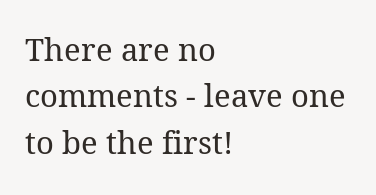There are no comments - leave one to be the first!